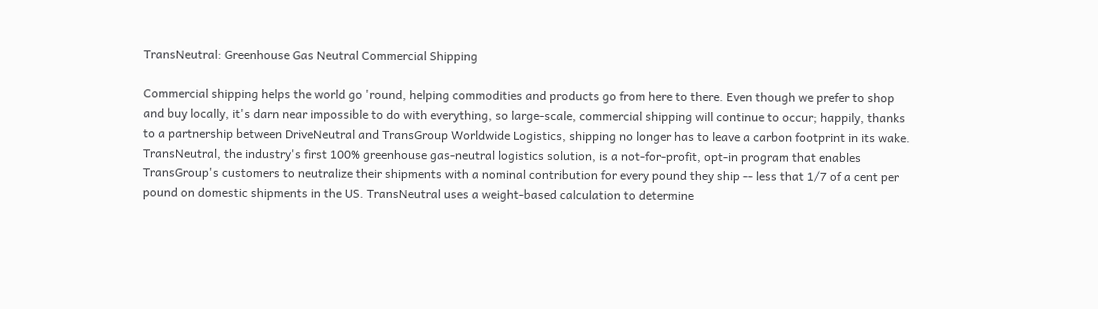TransNeutral: Greenhouse Gas Neutral Commercial Shipping

Commercial shipping helps the world go 'round, helping commodities and products go from here to there. Even though we prefer to shop and buy locally, it's darn near impossible to do with everything, so large-scale, commercial shipping will continue to occur; happily, thanks to a partnership between DriveNeutral and TransGroup Worldwide Logistics, shipping no longer has to leave a carbon footprint in its wake. TransNeutral, the industry's first 100% greenhouse gas-neutral logistics solution, is a not-for-profit, opt-in program that enables TransGroup's customers to neutralize their shipments with a nominal contribution for every pound they ship -- less that 1/7 of a cent per pound on domestic shipments in the US. TransNeutral uses a weight-based calculation to determine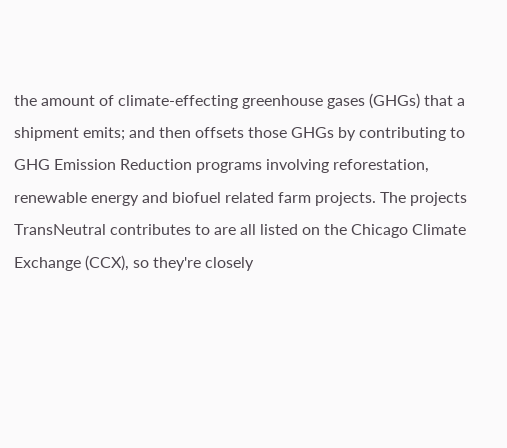the amount of climate-effecting greenhouse gases (GHGs) that a shipment emits; and then offsets those GHGs by contributing to GHG Emission Reduction programs involving reforestation, renewable energy and biofuel related farm projects. The projects TransNeutral contributes to are all listed on the Chicago Climate Exchange (CCX), so they're closely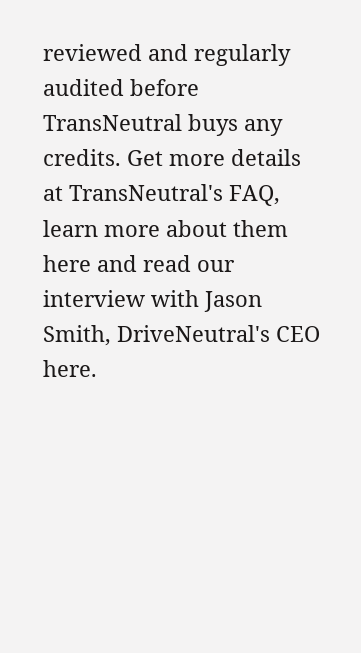reviewed and regularly audited before TransNeutral buys any credits. Get more details at TransNeutral's FAQ, learn more about them here and read our interview with Jason Smith, DriveNeutral's CEO here.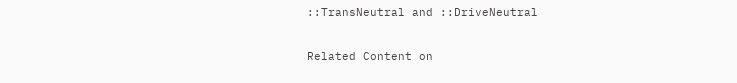::TransNeutral and ::DriveNeutral

Related Content on